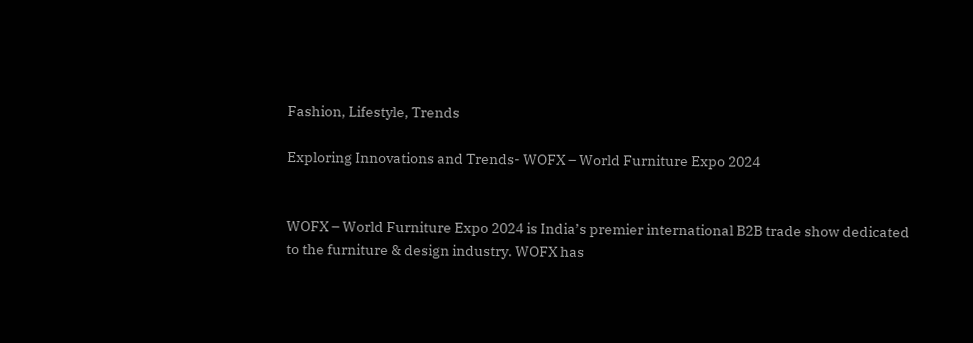Fashion, Lifestyle, Trends

Exploring Innovations and Trends- WOFX – World Furniture Expo 2024


WOFX – World Furniture Expo 2024 is India’s premier international B2B trade show dedicated to the furniture & design industry. WOFX has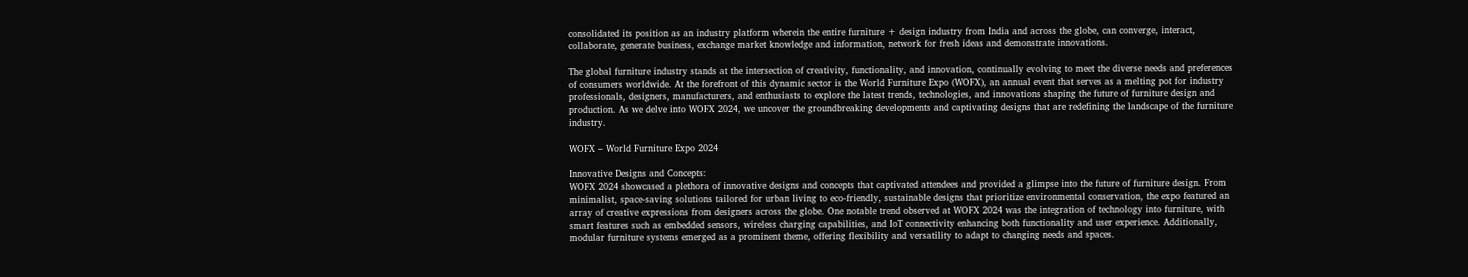consolidated its position as an industry platform wherein the entire furniture + design industry from India and across the globe, can converge, interact, collaborate, generate business, exchange market knowledge and information, network for fresh ideas and demonstrate innovations.

The global furniture industry stands at the intersection of creativity, functionality, and innovation, continually evolving to meet the diverse needs and preferences of consumers worldwide. At the forefront of this dynamic sector is the World Furniture Expo (WOFX), an annual event that serves as a melting pot for industry professionals, designers, manufacturers, and enthusiasts to explore the latest trends, technologies, and innovations shaping the future of furniture design and production. As we delve into WOFX 2024, we uncover the groundbreaking developments and captivating designs that are redefining the landscape of the furniture industry.

WOFX – World Furniture Expo 2024

Innovative Designs and Concepts:
WOFX 2024 showcased a plethora of innovative designs and concepts that captivated attendees and provided a glimpse into the future of furniture design. From minimalist, space-saving solutions tailored for urban living to eco-friendly, sustainable designs that prioritize environmental conservation, the expo featured an array of creative expressions from designers across the globe. One notable trend observed at WOFX 2024 was the integration of technology into furniture, with smart features such as embedded sensors, wireless charging capabilities, and IoT connectivity enhancing both functionality and user experience. Additionally, modular furniture systems emerged as a prominent theme, offering flexibility and versatility to adapt to changing needs and spaces.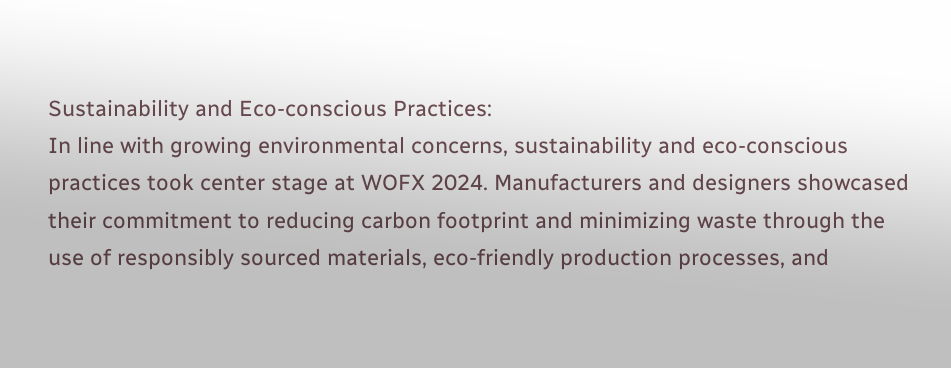Sustainability and Eco-conscious Practices:
In line with growing environmental concerns, sustainability and eco-conscious practices took center stage at WOFX 2024. Manufacturers and designers showcased their commitment to reducing carbon footprint and minimizing waste through the use of responsibly sourced materials, eco-friendly production processes, and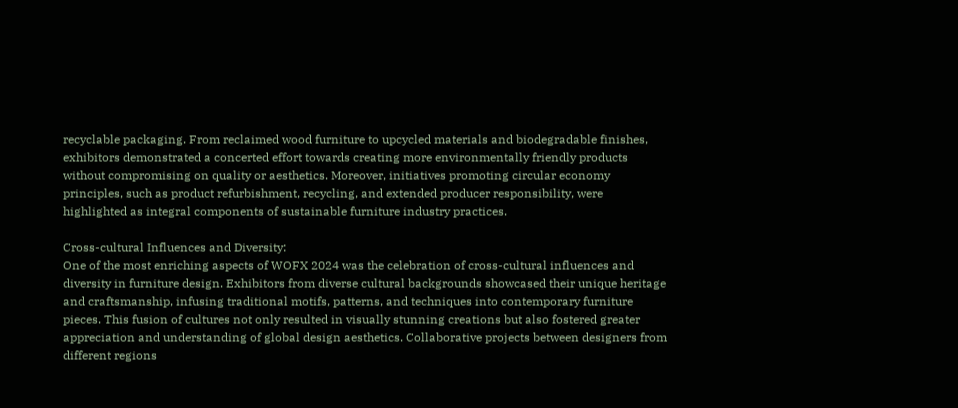recyclable packaging. From reclaimed wood furniture to upcycled materials and biodegradable finishes, exhibitors demonstrated a concerted effort towards creating more environmentally friendly products without compromising on quality or aesthetics. Moreover, initiatives promoting circular economy principles, such as product refurbishment, recycling, and extended producer responsibility, were highlighted as integral components of sustainable furniture industry practices.

Cross-cultural Influences and Diversity:
One of the most enriching aspects of WOFX 2024 was the celebration of cross-cultural influences and diversity in furniture design. Exhibitors from diverse cultural backgrounds showcased their unique heritage and craftsmanship, infusing traditional motifs, patterns, and techniques into contemporary furniture pieces. This fusion of cultures not only resulted in visually stunning creations but also fostered greater appreciation and understanding of global design aesthetics. Collaborative projects between designers from different regions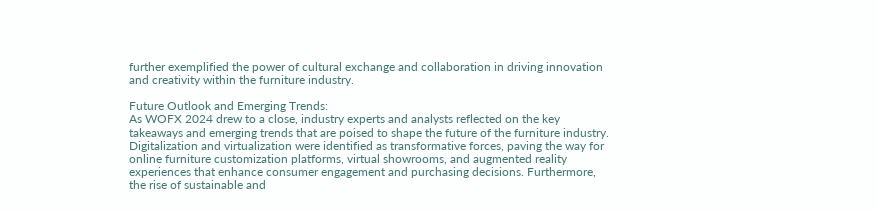further exemplified the power of cultural exchange and collaboration in driving innovation and creativity within the furniture industry.

Future Outlook and Emerging Trends:
As WOFX 2024 drew to a close, industry experts and analysts reflected on the key takeaways and emerging trends that are poised to shape the future of the furniture industry. Digitalization and virtualization were identified as transformative forces, paving the way for online furniture customization platforms, virtual showrooms, and augmented reality experiences that enhance consumer engagement and purchasing decisions. Furthermore, the rise of sustainable and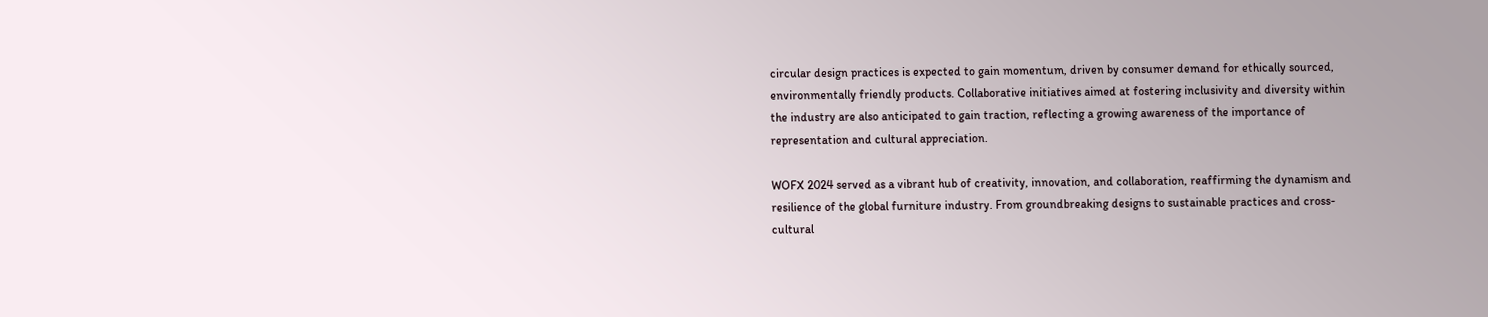circular design practices is expected to gain momentum, driven by consumer demand for ethically sourced, environmentally friendly products. Collaborative initiatives aimed at fostering inclusivity and diversity within the industry are also anticipated to gain traction, reflecting a growing awareness of the importance of representation and cultural appreciation.

WOFX 2024 served as a vibrant hub of creativity, innovation, and collaboration, reaffirming the dynamism and resilience of the global furniture industry. From groundbreaking designs to sustainable practices and cross-cultural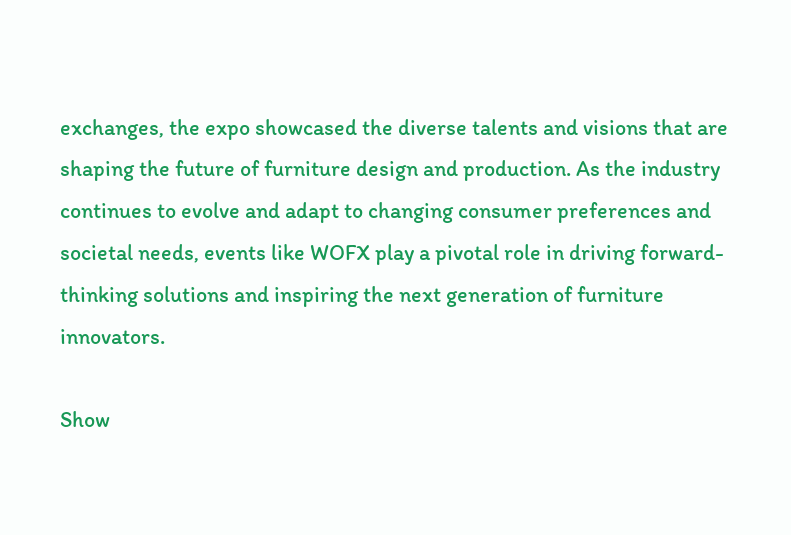exchanges, the expo showcased the diverse talents and visions that are shaping the future of furniture design and production. As the industry continues to evolve and adapt to changing consumer preferences and societal needs, events like WOFX play a pivotal role in driving forward-thinking solutions and inspiring the next generation of furniture innovators.

Show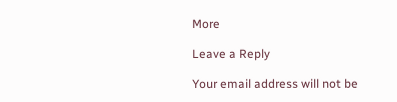More

Leave a Reply

Your email address will not be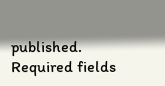published. Required fields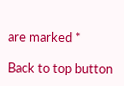are marked *

Back to top button